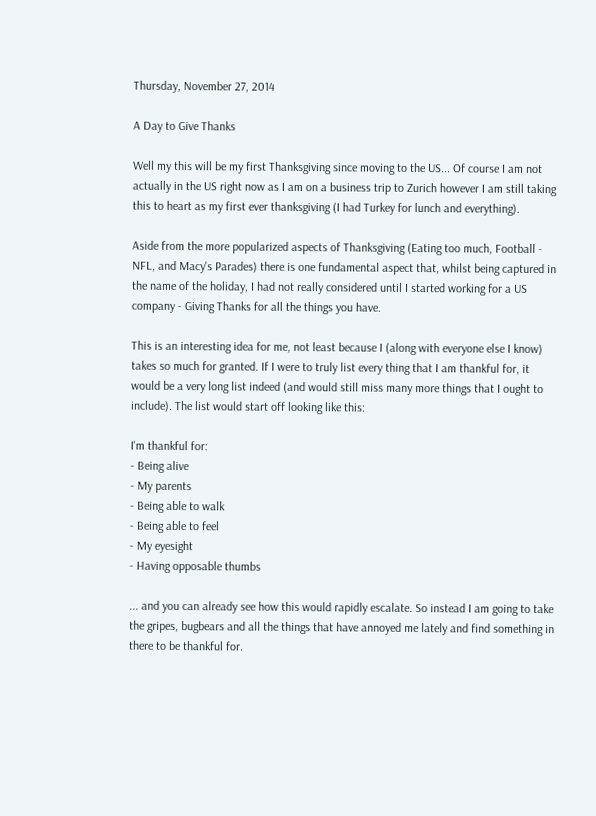Thursday, November 27, 2014

A Day to Give Thanks

Well my this will be my first Thanksgiving since moving to the US... Of course I am not actually in the US right now as I am on a business trip to Zurich however I am still taking this to heart as my first ever thanksgiving (I had Turkey for lunch and everything).

Aside from the more popularized aspects of Thanksgiving (Eating too much, Football - NFL, and Macy's Parades) there is one fundamental aspect that, whilst being captured in the name of the holiday, I had not really considered until I started working for a US company - Giving Thanks for all the things you have.

This is an interesting idea for me, not least because I (along with everyone else I know) takes so much for granted. If I were to truly list every thing that I am thankful for, it would be a very long list indeed (and would still miss many more things that I ought to include). The list would start off looking like this:

I'm thankful for:
- Being alive
- My parents
- Being able to walk
- Being able to feel
- My eyesight
- Having opposable thumbs

... and you can already see how this would rapidly escalate. So instead I am going to take the gripes, bugbears and all the things that have annoyed me lately and find something in there to be thankful for.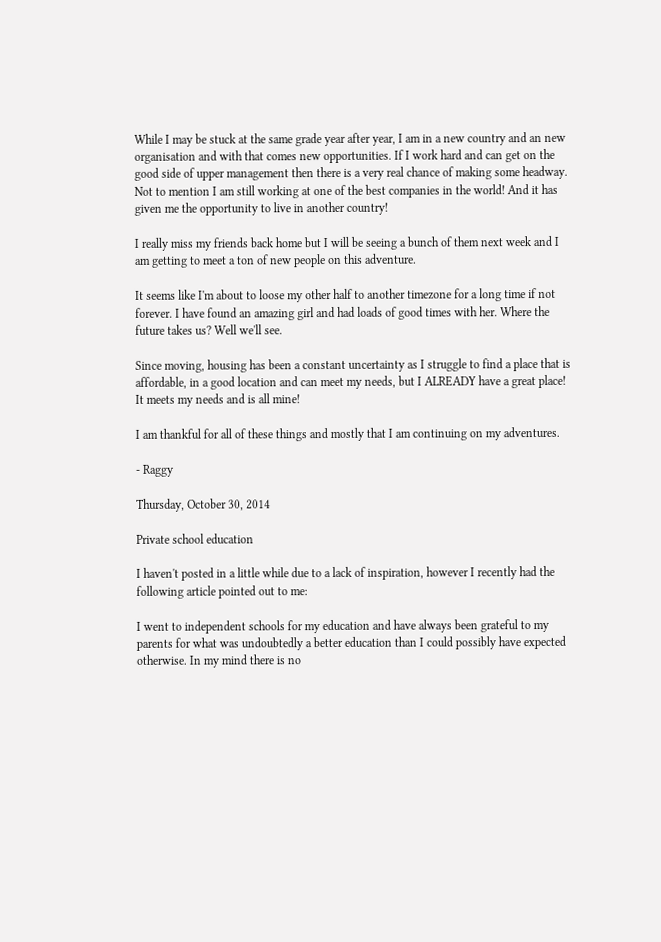While I may be stuck at the same grade year after year, I am in a new country and an new organisation and with that comes new opportunities. If I work hard and can get on the good side of upper management then there is a very real chance of making some headway. Not to mention I am still working at one of the best companies in the world! And it has given me the opportunity to live in another country!

I really miss my friends back home but I will be seeing a bunch of them next week and I am getting to meet a ton of new people on this adventure.

It seems like I'm about to loose my other half to another timezone for a long time if not forever. I have found an amazing girl and had loads of good times with her. Where the future takes us? Well we'll see.

Since moving, housing has been a constant uncertainty as I struggle to find a place that is affordable, in a good location and can meet my needs, but I ALREADY have a great place! It meets my needs and is all mine!

I am thankful for all of these things and mostly that I am continuing on my adventures.

- Raggy

Thursday, October 30, 2014

Private school education

I haven't posted in a little while due to a lack of inspiration, however I recently had the following article pointed out to me:

I went to independent schools for my education and have always been grateful to my parents for what was undoubtedly a better education than I could possibly have expected otherwise. In my mind there is no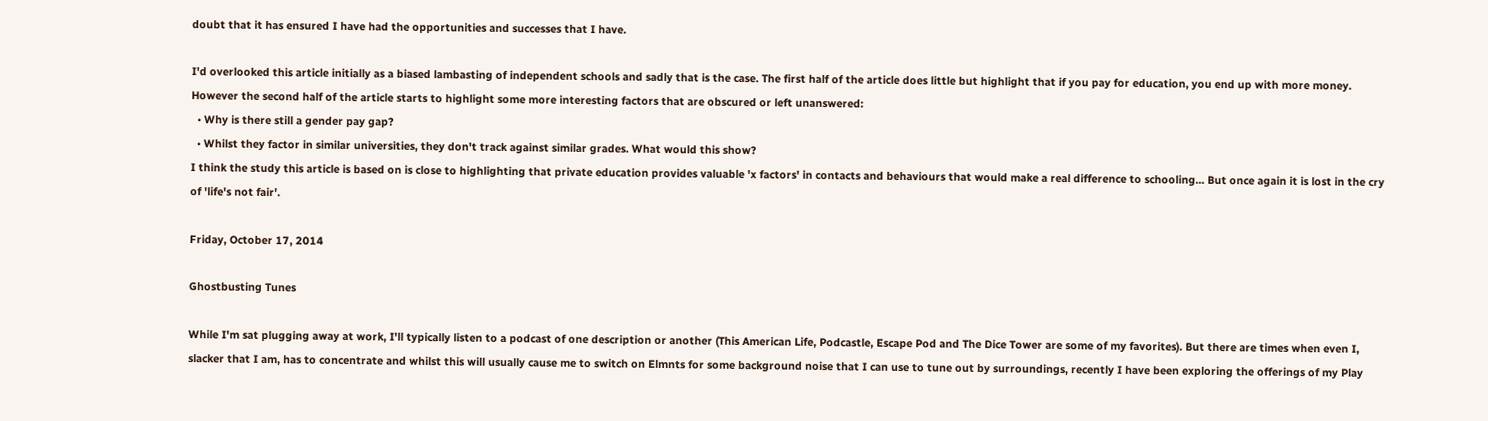doubt that it has ensured I have had the opportunities and successes that I have.

I'd overlooked this article initially as a biased lambasting of independent schools and sadly that is the case. The first half of the article does little but highlight that if you pay for education, you end up with more money. However the second half of the article starts to highlight some more interesting factors that are obscured or left unanswered:
  • Why is there still a gender pay gap?
  • Whilst they factor in similar universities, they don't track against similar grades. What would this show?
I think the study this article is based on is close to highlighting that private education provides valuable 'x factors' in contacts and behaviours that would make a real difference to schooling... But once again it is lost in the cry of 'life's not fair'.

Friday, October 17, 2014

Ghostbusting Tunes

While I'm sat plugging away at work, I'll typically listen to a podcast of one description or another (This American Life, Podcastle, Escape Pod and The Dice Tower are some of my favorites). But there are times when even I, slacker that I am, has to concentrate and whilst this will usually cause me to switch on Elmnts for some background noise that I can use to tune out by surroundings, recently I have been exploring the offerings of my Play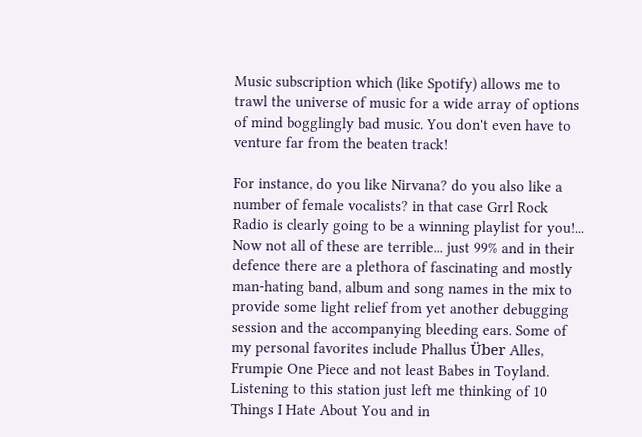Music subscription which (like Spotify) allows me to trawl the universe of music for a wide array of options of mind bogglingly bad music. You don't even have to venture far from the beaten track!

For instance, do you like Nirvana? do you also like a number of female vocalists? in that case Grrl Rock Radio is clearly going to be a winning playlist for you!... Now not all of these are terrible... just 99% and in their defence there are a plethora of fascinating and mostly man-hating band, album and song names in the mix to provide some light relief from yet another debugging session and the accompanying bleeding ears. Some of my personal favorites include Phallus Über Alles, Frumpie One Piece and not least Babes in Toyland. Listening to this station just left me thinking of 10 Things I Hate About You and in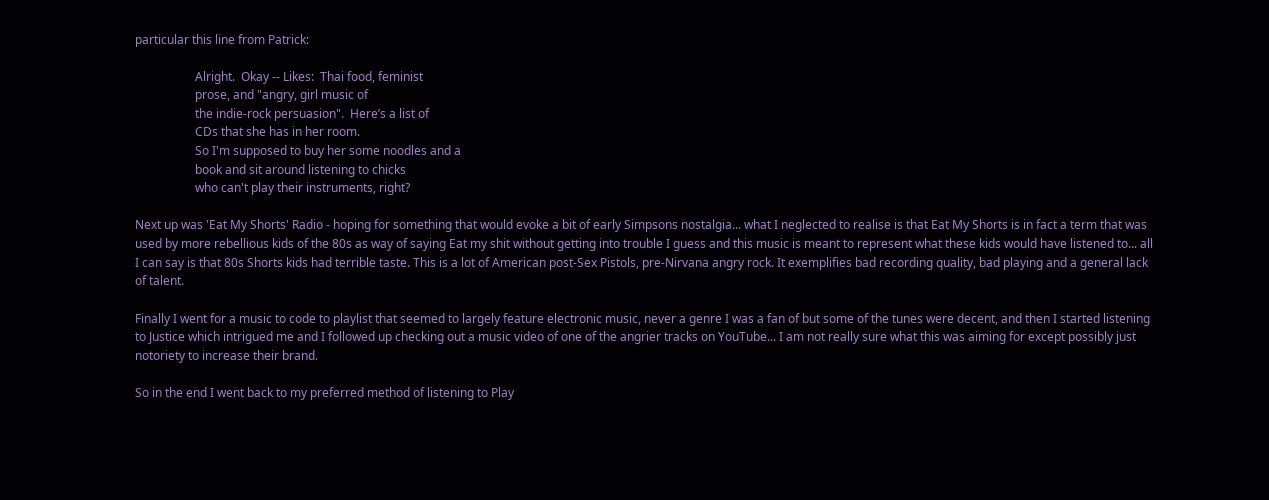particular this line from Patrick:

                    Alright.  Okay -- Likes:  Thai food, feminist
                    prose, and "angry, girl music of
                    the indie-rock persuasion".  Here’s a list of
                    CDs that she has in her room.
                    So I'm supposed to buy her some noodles and a
                    book and sit around listening to chicks
                    who can't play their instruments, right?

Next up was 'Eat My Shorts' Radio - hoping for something that would evoke a bit of early Simpsons nostalgia... what I neglected to realise is that Eat My Shorts is in fact a term that was used by more rebellious kids of the 80s as way of saying Eat my shit without getting into trouble I guess and this music is meant to represent what these kids would have listened to... all I can say is that 80s Shorts kids had terrible taste. This is a lot of American post-Sex Pistols, pre-Nirvana angry rock. It exemplifies bad recording quality, bad playing and a general lack of talent.

Finally I went for a music to code to playlist that seemed to largely feature electronic music, never a genre I was a fan of but some of the tunes were decent, and then I started listening to Justice which intrigued me and I followed up checking out a music video of one of the angrier tracks on YouTube... I am not really sure what this was aiming for except possibly just notoriety to increase their brand.

So in the end I went back to my preferred method of listening to Play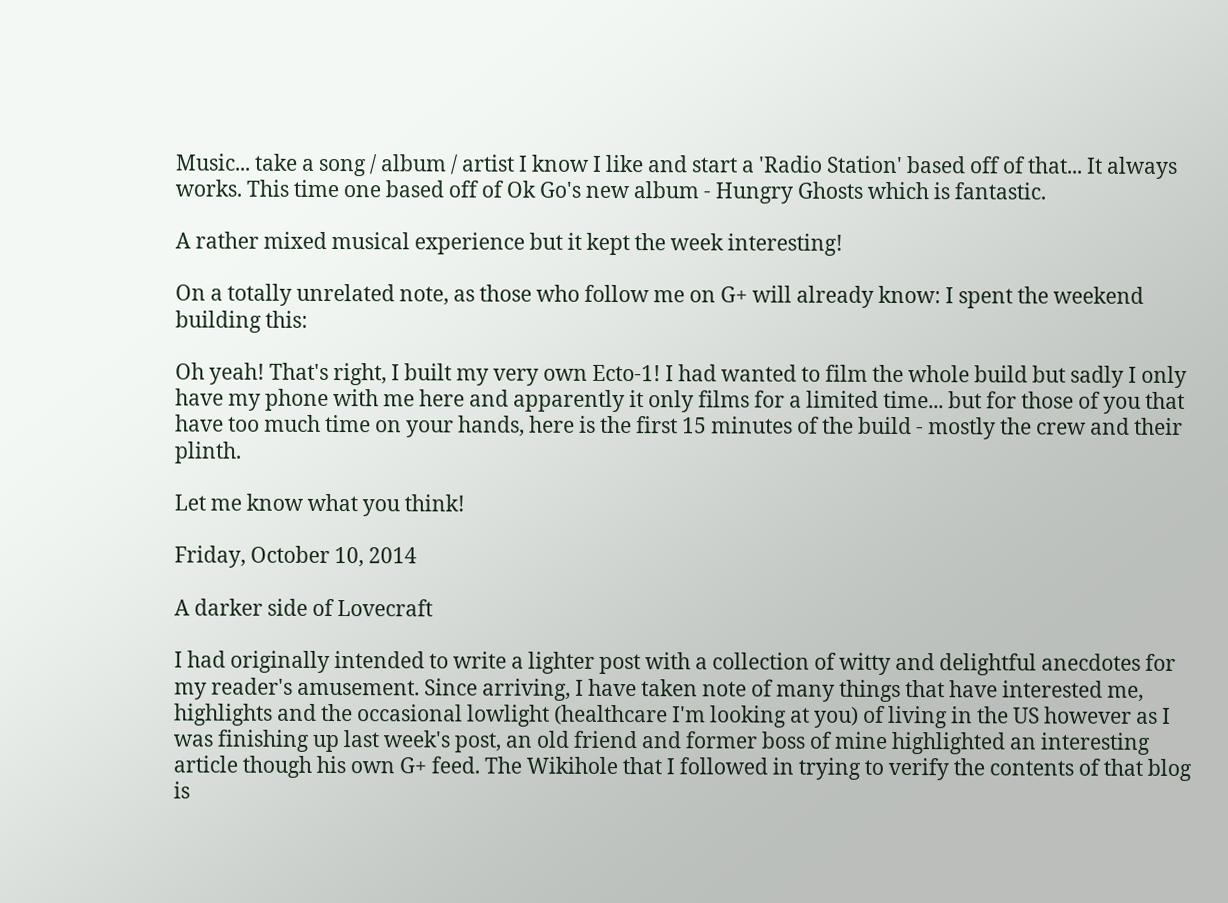Music... take a song / album / artist I know I like and start a 'Radio Station' based off of that... It always works. This time one based off of Ok Go's new album - Hungry Ghosts which is fantastic.

A rather mixed musical experience but it kept the week interesting!

On a totally unrelated note, as those who follow me on G+ will already know: I spent the weekend building this:

Oh yeah! That's right, I built my very own Ecto-1! I had wanted to film the whole build but sadly I only have my phone with me here and apparently it only films for a limited time... but for those of you that have too much time on your hands, here is the first 15 minutes of the build - mostly the crew and their plinth.

Let me know what you think!

Friday, October 10, 2014

A darker side of Lovecraft

I had originally intended to write a lighter post with a collection of witty and delightful anecdotes for my reader's amusement. Since arriving, I have taken note of many things that have interested me, highlights and the occasional lowlight (healthcare I'm looking at you) of living in the US however as I was finishing up last week's post, an old friend and former boss of mine highlighted an interesting article though his own G+ feed. The Wikihole that I followed in trying to verify the contents of that blog is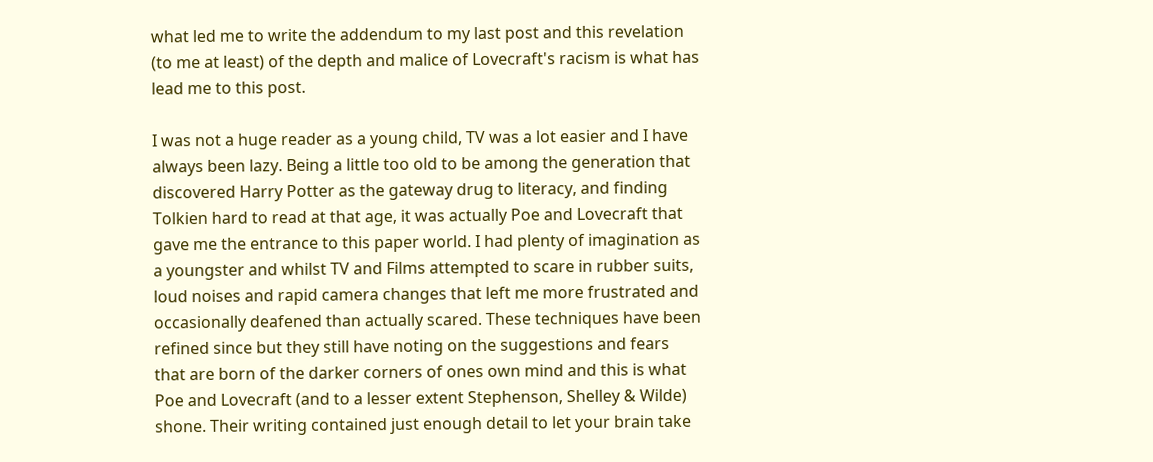what led me to write the addendum to my last post and this revelation (to me at least) of the depth and malice of Lovecraft's racism is what has lead me to this post.

I was not a huge reader as a young child, TV was a lot easier and I have always been lazy. Being a little too old to be among the generation that discovered Harry Potter as the gateway drug to literacy, and finding Tolkien hard to read at that age, it was actually Poe and Lovecraft that gave me the entrance to this paper world. I had plenty of imagination as a youngster and whilst TV and Films attempted to scare in rubber suits, loud noises and rapid camera changes that left me more frustrated and occasionally deafened than actually scared. These techniques have been refined since but they still have noting on the suggestions and fears that are born of the darker corners of ones own mind and this is what Poe and Lovecraft (and to a lesser extent Stephenson, Shelley & Wilde) shone. Their writing contained just enough detail to let your brain take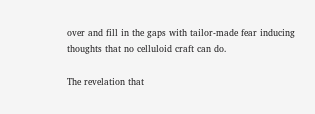over and fill in the gaps with tailor-made fear inducing thoughts that no celluloid craft can do.

The revelation that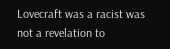Lovecraft was a racist was not a revelation to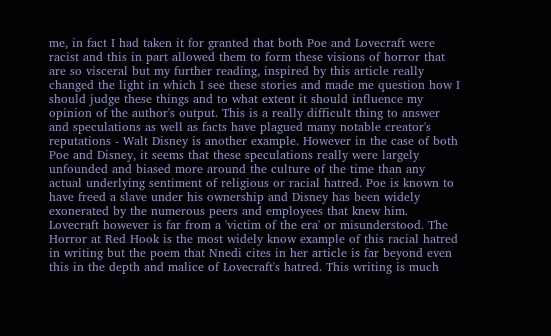me, in fact I had taken it for granted that both Poe and Lovecraft were racist and this in part allowed them to form these visions of horror that are so visceral but my further reading, inspired by this article really changed the light in which I see these stories and made me question how I should judge these things and to what extent it should influence my opinion of the author's output. This is a really difficult thing to answer and speculations as well as facts have plagued many notable creator's reputations - Walt Disney is another example. However in the case of both Poe and Disney, it seems that these speculations really were largely unfounded and biased more around the culture of the time than any actual underlying sentiment of religious or racial hatred. Poe is known to have freed a slave under his ownership and Disney has been widely exonerated by the numerous peers and employees that knew him. Lovecraft however is far from a 'victim of the era' or misunderstood. The Horror at Red Hook is the most widely know example of this racial hatred in writing but the poem that Nnedi cites in her article is far beyond even this in the depth and malice of Lovecraft's hatred. This writing is much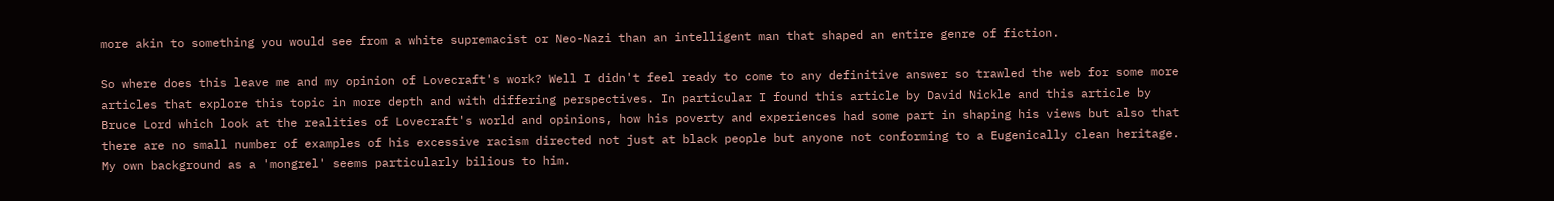more akin to something you would see from a white supremacist or Neo-Nazi than an intelligent man that shaped an entire genre of fiction.

So where does this leave me and my opinion of Lovecraft's work? Well I didn't feel ready to come to any definitive answer so trawled the web for some more articles that explore this topic in more depth and with differing perspectives. In particular I found this article by David Nickle and this article by Bruce Lord which look at the realities of Lovecraft's world and opinions, how his poverty and experiences had some part in shaping his views but also that there are no small number of examples of his excessive racism directed not just at black people but anyone not conforming to a Eugenically clean heritage. My own background as a 'mongrel' seems particularly bilious to him.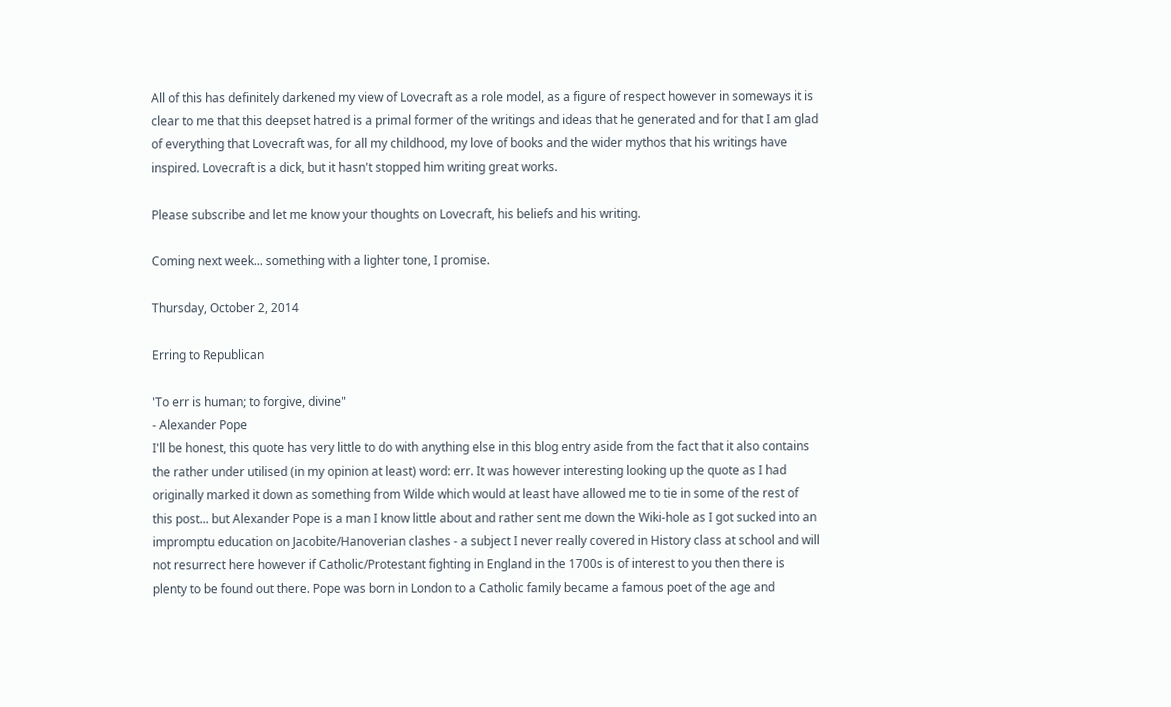All of this has definitely darkened my view of Lovecraft as a role model, as a figure of respect however in someways it is clear to me that this deepset hatred is a primal former of the writings and ideas that he generated and for that I am glad of everything that Lovecraft was, for all my childhood, my love of books and the wider mythos that his writings have inspired. Lovecraft is a dick, but it hasn't stopped him writing great works.

Please subscribe and let me know your thoughts on Lovecraft, his beliefs and his writing.

Coming next week... something with a lighter tone, I promise.

Thursday, October 2, 2014

Erring to Republican

'To err is human; to forgive, divine"
- Alexander Pope
I'll be honest, this quote has very little to do with anything else in this blog entry aside from the fact that it also contains the rather under utilised (in my opinion at least) word: err. It was however interesting looking up the quote as I had originally marked it down as something from Wilde which would at least have allowed me to tie in some of the rest of this post... but Alexander Pope is a man I know little about and rather sent me down the Wiki-hole as I got sucked into an impromptu education on Jacobite/Hanoverian clashes - a subject I never really covered in History class at school and will not resurrect here however if Catholic/Protestant fighting in England in the 1700s is of interest to you then there is plenty to be found out there. Pope was born in London to a Catholic family became a famous poet of the age and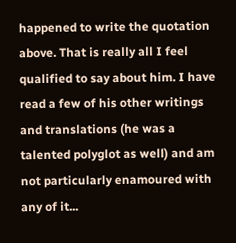happened to write the quotation above. That is really all I feel qualified to say about him. I have read a few of his other writings and translations (he was a talented polyglot as well) and am not particularly enamoured with any of it...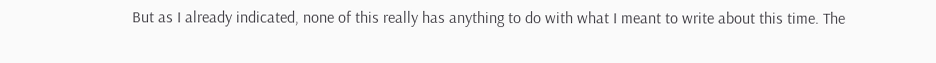But as I already indicated, none of this really has anything to do with what I meant to write about this time. The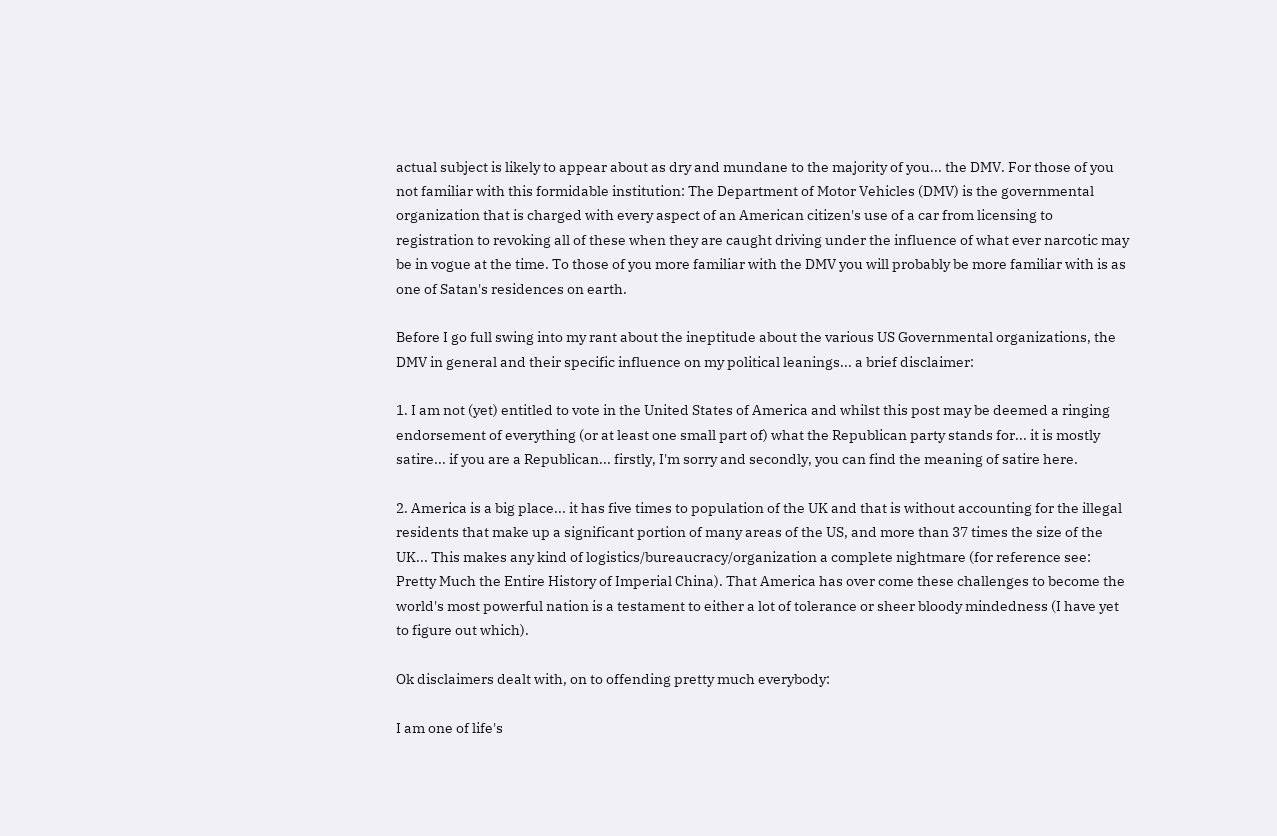actual subject is likely to appear about as dry and mundane to the majority of you... the DMV. For those of you not familiar with this formidable institution: The Department of Motor Vehicles (DMV) is the governmental organization that is charged with every aspect of an American citizen's use of a car from licensing to registration to revoking all of these when they are caught driving under the influence of what ever narcotic may be in vogue at the time. To those of you more familiar with the DMV you will probably be more familiar with is as one of Satan's residences on earth.

Before I go full swing into my rant about the ineptitude about the various US Governmental organizations, the DMV in general and their specific influence on my political leanings... a brief disclaimer:

1. I am not (yet) entitled to vote in the United States of America and whilst this post may be deemed a ringing endorsement of everything (or at least one small part of) what the Republican party stands for... it is mostly satire... if you are a Republican... firstly, I'm sorry and secondly, you can find the meaning of satire here.

2. America is a big place... it has five times to population of the UK and that is without accounting for the illegal residents that make up a significant portion of many areas of the US, and more than 37 times the size of the UK... This makes any kind of logistics/bureaucracy/organization a complete nightmare (for reference see: Pretty Much the Entire History of Imperial China). That America has over come these challenges to become the world's most powerful nation is a testament to either a lot of tolerance or sheer bloody mindedness (I have yet to figure out which).

Ok disclaimers dealt with, on to offending pretty much everybody:

I am one of life's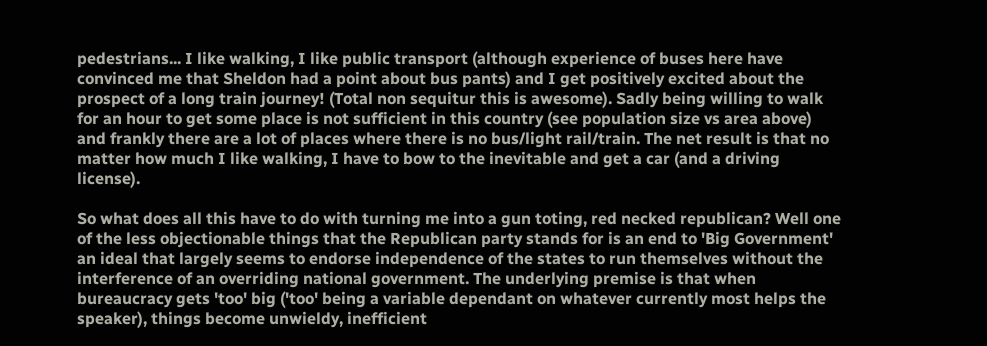pedestrians... I like walking, I like public transport (although experience of buses here have convinced me that Sheldon had a point about bus pants) and I get positively excited about the prospect of a long train journey! (Total non sequitur this is awesome). Sadly being willing to walk for an hour to get some place is not sufficient in this country (see population size vs area above) and frankly there are a lot of places where there is no bus/light rail/train. The net result is that no matter how much I like walking, I have to bow to the inevitable and get a car (and a driving license).

So what does all this have to do with turning me into a gun toting, red necked republican? Well one of the less objectionable things that the Republican party stands for is an end to 'Big Government' an ideal that largely seems to endorse independence of the states to run themselves without the interference of an overriding national government. The underlying premise is that when bureaucracy gets 'too' big ('too' being a variable dependant on whatever currently most helps the speaker), things become unwieldy, inefficient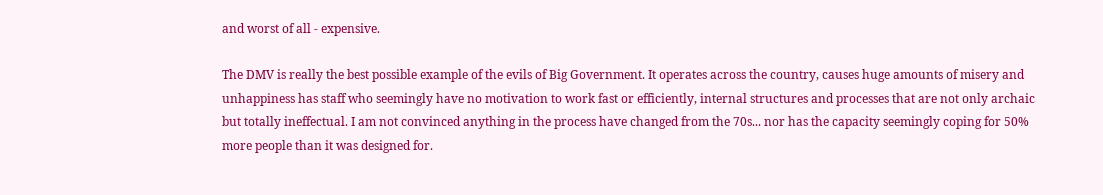and worst of all - expensive.

The DMV is really the best possible example of the evils of Big Government. It operates across the country, causes huge amounts of misery and unhappiness has staff who seemingly have no motivation to work fast or efficiently, internal structures and processes that are not only archaic but totally ineffectual. I am not convinced anything in the process have changed from the 70s... nor has the capacity seemingly coping for 50% more people than it was designed for.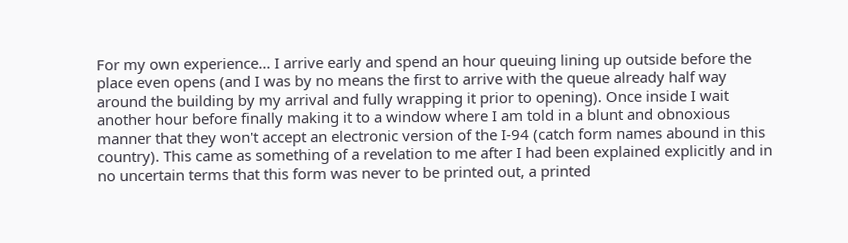For my own experience... I arrive early and spend an hour queuing lining up outside before the place even opens (and I was by no means the first to arrive with the queue already half way around the building by my arrival and fully wrapping it prior to opening). Once inside I wait another hour before finally making it to a window where I am told in a blunt and obnoxious manner that they won't accept an electronic version of the I-94 (catch form names abound in this country). This came as something of a revelation to me after I had been explained explicitly and in no uncertain terms that this form was never to be printed out, a printed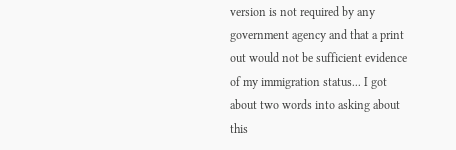version is not required by any government agency and that a print out would not be sufficient evidence of my immigration status... I got about two words into asking about this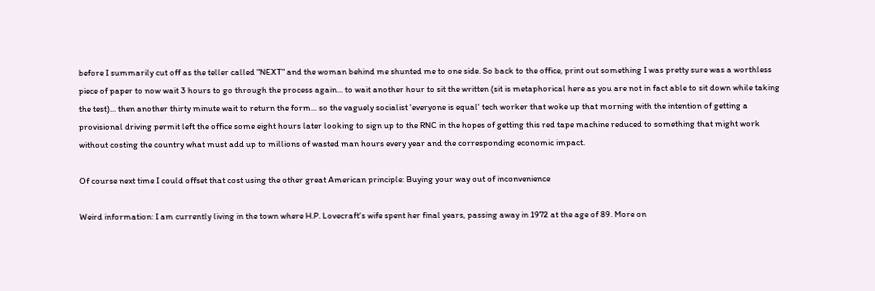before I summarily cut off as the teller called "NEXT" and the woman behind me shunted me to one side. So back to the office, print out something I was pretty sure was a worthless piece of paper to now wait 3 hours to go through the process again... to wait another hour to sit the written (sit is metaphorical here as you are not in fact able to sit down while taking the test)... then another thirty minute wait to return the form... so the vaguely socialist 'everyone is equal' tech worker that woke up that morning with the intention of getting a provisional driving permit left the office some eight hours later looking to sign up to the RNC in the hopes of getting this red tape machine reduced to something that might work without costing the country what must add up to millions of wasted man hours every year and the corresponding economic impact.

Of course next time I could offset that cost using the other great American principle: Buying your way out of inconvenience

Weird information: I am currently living in the town where H.P. Lovecraft's wife spent her final years, passing away in 1972 at the age of 89. More on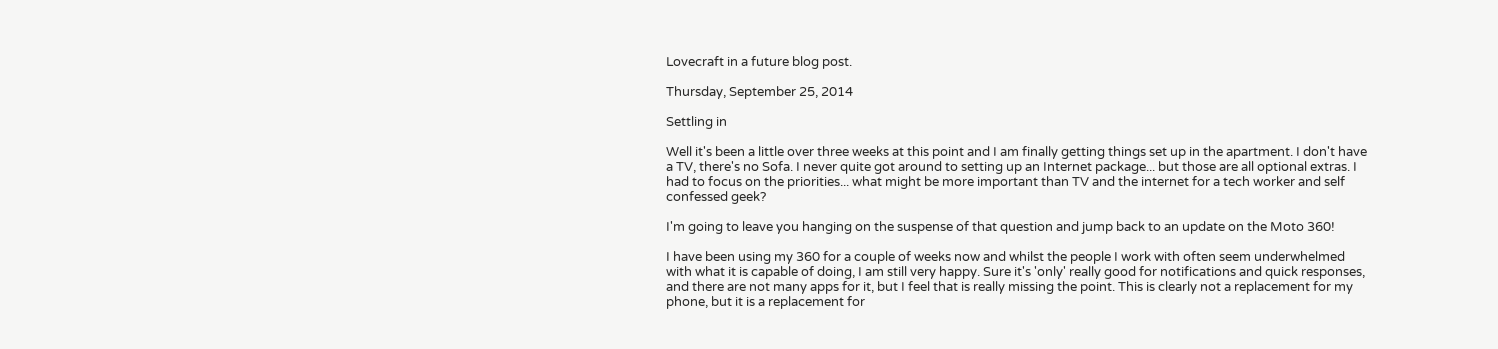Lovecraft in a future blog post.

Thursday, September 25, 2014

Settling in

Well it's been a little over three weeks at this point and I am finally getting things set up in the apartment. I don't have a TV, there's no Sofa. I never quite got around to setting up an Internet package... but those are all optional extras. I had to focus on the priorities... what might be more important than TV and the internet for a tech worker and self confessed geek?

I'm going to leave you hanging on the suspense of that question and jump back to an update on the Moto 360!

I have been using my 360 for a couple of weeks now and whilst the people I work with often seem underwhelmed with what it is capable of doing, I am still very happy. Sure it's 'only' really good for notifications and quick responses, and there are not many apps for it, but I feel that is really missing the point. This is clearly not a replacement for my phone, but it is a replacement for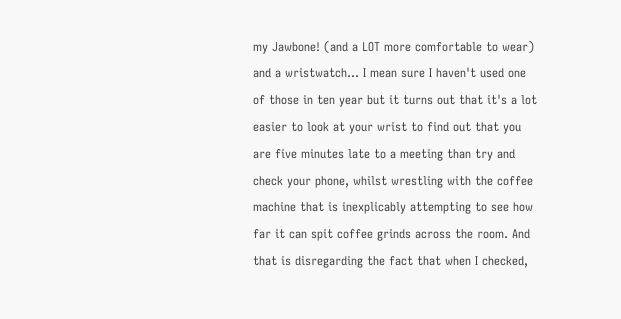my Jawbone! (and a LOT more comfortable to wear) and a wristwatch... I mean sure I haven't used one of those in ten year but it turns out that it's a lot easier to look at your wrist to find out that you are five minutes late to a meeting than try and check your phone, whilst wrestling with the coffee machine that is inexplicably attempting to see how far it can spit coffee grinds across the room. And that is disregarding the fact that when I checked,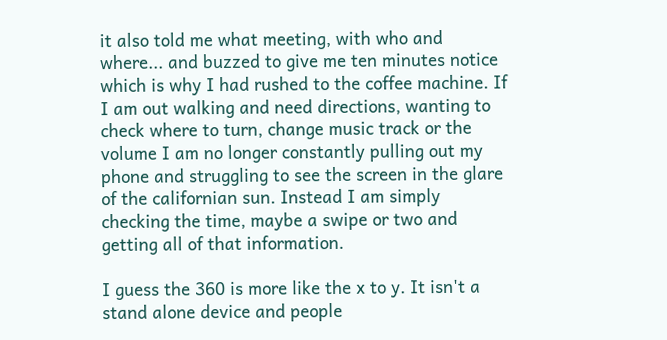it also told me what meeting, with who and where... and buzzed to give me ten minutes notice which is why I had rushed to the coffee machine. If I am out walking and need directions, wanting to check where to turn, change music track or the volume I am no longer constantly pulling out my phone and struggling to see the screen in the glare of the californian sun. Instead I am simply checking the time, maybe a swipe or two and getting all of that information.

I guess the 360 is more like the x to y. It isn't a stand alone device and people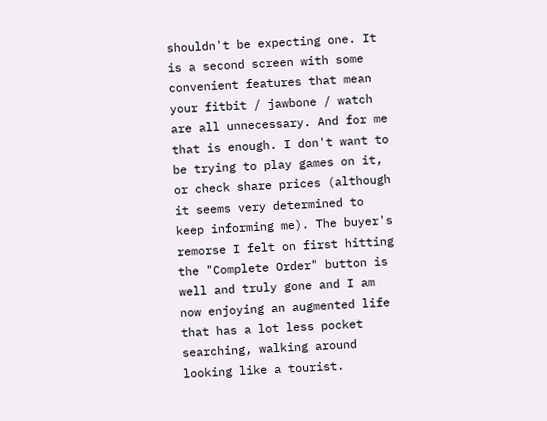shouldn't be expecting one. It is a second screen with some convenient features that mean your fitbit / jawbone / watch are all unnecessary. And for me that is enough. I don't want to be trying to play games on it, or check share prices (although it seems very determined to keep informing me). The buyer's remorse I felt on first hitting the "Complete Order" button is well and truly gone and I am now enjoying an augmented life that has a lot less pocket searching, walking around looking like a tourist.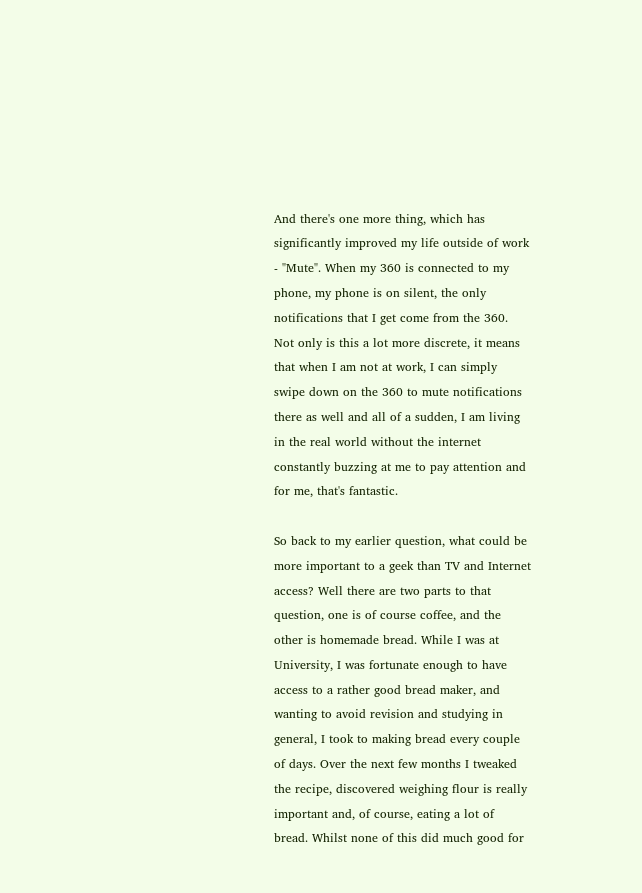And there's one more thing, which has significantly improved my life outside of work - "Mute". When my 360 is connected to my phone, my phone is on silent, the only notifications that I get come from the 360. Not only is this a lot more discrete, it means that when I am not at work, I can simply swipe down on the 360 to mute notifications there as well and all of a sudden, I am living in the real world without the internet constantly buzzing at me to pay attention and for me, that's fantastic.

So back to my earlier question, what could be more important to a geek than TV and Internet access? Well there are two parts to that question, one is of course coffee, and the other is homemade bread. While I was at University, I was fortunate enough to have access to a rather good bread maker, and wanting to avoid revision and studying in general, I took to making bread every couple of days. Over the next few months I tweaked the recipe, discovered weighing flour is really important and, of course, eating a lot of bread. Whilst none of this did much good for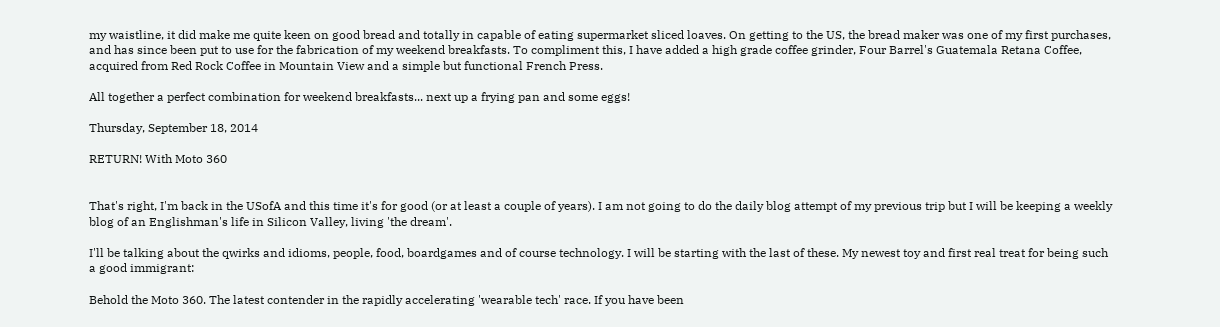my waistline, it did make me quite keen on good bread and totally in capable of eating supermarket sliced loaves. On getting to the US, the bread maker was one of my first purchases, and has since been put to use for the fabrication of my weekend breakfasts. To compliment this, I have added a high grade coffee grinder, Four Barrel's Guatemala Retana Coffee, acquired from Red Rock Coffee in Mountain View and a simple but functional French Press.

All together a perfect combination for weekend breakfasts... next up a frying pan and some eggs!

Thursday, September 18, 2014

RETURN! With Moto 360


That's right, I'm back in the USofA and this time it's for good (or at least a couple of years). I am not going to do the daily blog attempt of my previous trip but I will be keeping a weekly blog of an Englishman's life in Silicon Valley, living 'the dream'.

I'll be talking about the qwirks and idioms, people, food, boardgames and of course technology. I will be starting with the last of these. My newest toy and first real treat for being such a good immigrant:

Behold the Moto 360. The latest contender in the rapidly accelerating 'wearable tech' race. If you have been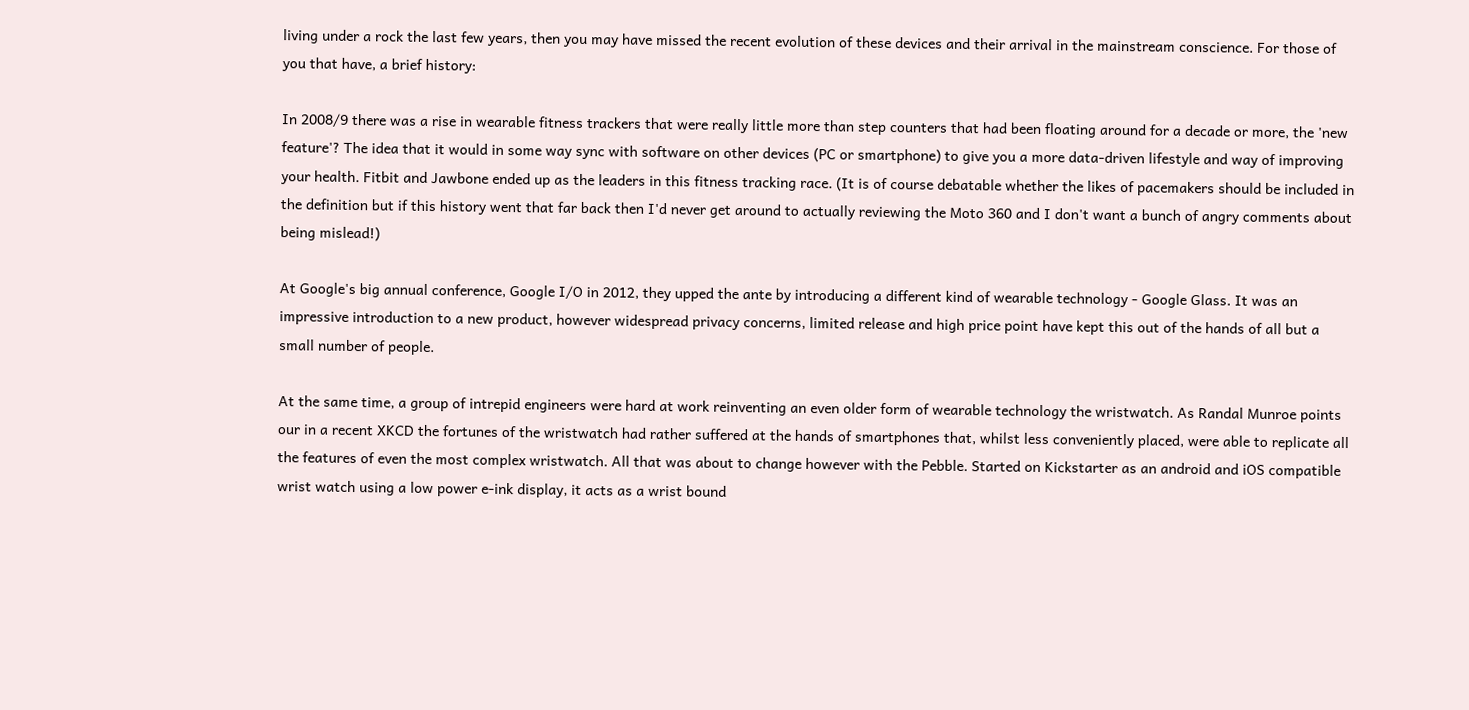living under a rock the last few years, then you may have missed the recent evolution of these devices and their arrival in the mainstream conscience. For those of you that have, a brief history:

In 2008/9 there was a rise in wearable fitness trackers that were really little more than step counters that had been floating around for a decade or more, the 'new feature'? The idea that it would in some way sync with software on other devices (PC or smartphone) to give you a more data-driven lifestyle and way of improving your health. Fitbit and Jawbone ended up as the leaders in this fitness tracking race. (It is of course debatable whether the likes of pacemakers should be included in the definition but if this history went that far back then I'd never get around to actually reviewing the Moto 360 and I don't want a bunch of angry comments about being mislead!)

At Google's big annual conference, Google I/O in 2012, they upped the ante by introducing a different kind of wearable technology - Google Glass. It was an impressive introduction to a new product, however widespread privacy concerns, limited release and high price point have kept this out of the hands of all but a small number of people.

At the same time, a group of intrepid engineers were hard at work reinventing an even older form of wearable technology the wristwatch. As Randal Munroe points our in a recent XKCD the fortunes of the wristwatch had rather suffered at the hands of smartphones that, whilst less conveniently placed, were able to replicate all the features of even the most complex wristwatch. All that was about to change however with the Pebble. Started on Kickstarter as an android and iOS compatible wrist watch using a low power e-ink display, it acts as a wrist bound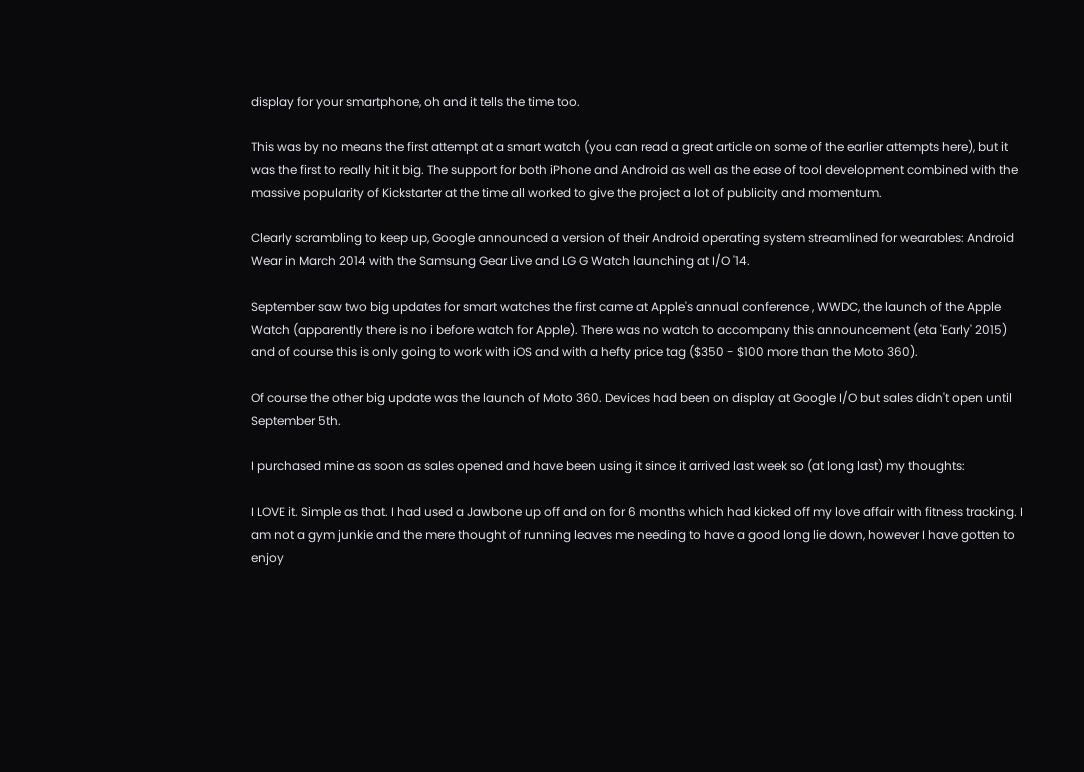display for your smartphone, oh and it tells the time too.

This was by no means the first attempt at a smart watch (you can read a great article on some of the earlier attempts here), but it was the first to really hit it big. The support for both iPhone and Android as well as the ease of tool development combined with the massive popularity of Kickstarter at the time all worked to give the project a lot of publicity and momentum.

Clearly scrambling to keep up, Google announced a version of their Android operating system streamlined for wearables: Android Wear in March 2014 with the Samsung Gear Live and LG G Watch launching at I/O '14.

September saw two big updates for smart watches the first came at Apple's annual conference , WWDC, the launch of the Apple Watch (apparently there is no i before watch for Apple). There was no watch to accompany this announcement (eta 'Early' 2015) and of course this is only going to work with iOS and with a hefty price tag ($350 - $100 more than the Moto 360).

Of course the other big update was the launch of Moto 360. Devices had been on display at Google I/O but sales didn't open until September 5th.

I purchased mine as soon as sales opened and have been using it since it arrived last week so (at long last) my thoughts:

I LOVE it. Simple as that. I had used a Jawbone up off and on for 6 months which had kicked off my love affair with fitness tracking. I am not a gym junkie and the mere thought of running leaves me needing to have a good long lie down, however I have gotten to enjoy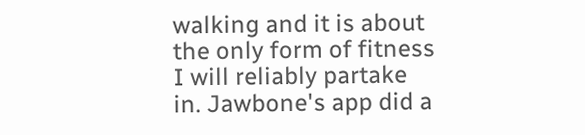walking and it is about the only form of fitness I will reliably partake in. Jawbone's app did a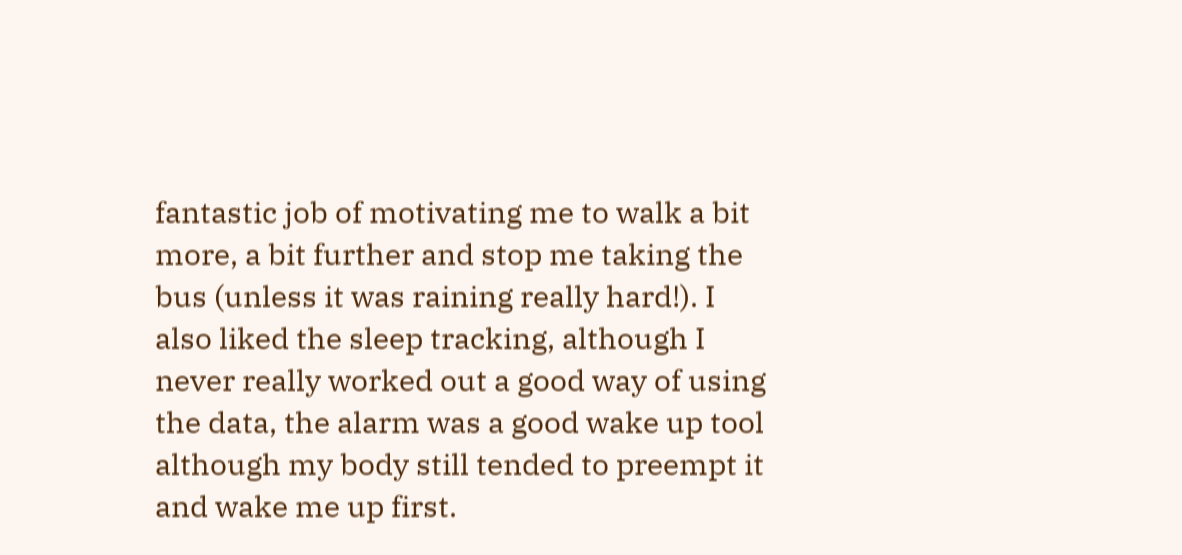fantastic job of motivating me to walk a bit more, a bit further and stop me taking the bus (unless it was raining really hard!). I also liked the sleep tracking, although I never really worked out a good way of using the data, the alarm was a good wake up tool although my body still tended to preempt it and wake me up first.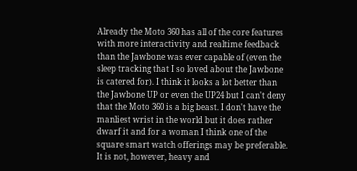Already the Moto 360 has all of the core features with more interactivity and realtime feedback than the Jawbone was ever capable of (even the sleep tracking that I so loved about the Jawbone is catered for). I think it looks a lot better than the Jawbone UP or even the UP24 but I can't deny that the Moto 360 is a big beast. I don't have the manliest wrist in the world but it does rather dwarf it and for a woman I think one of the square smart watch offerings may be preferable. It is not, however, heavy and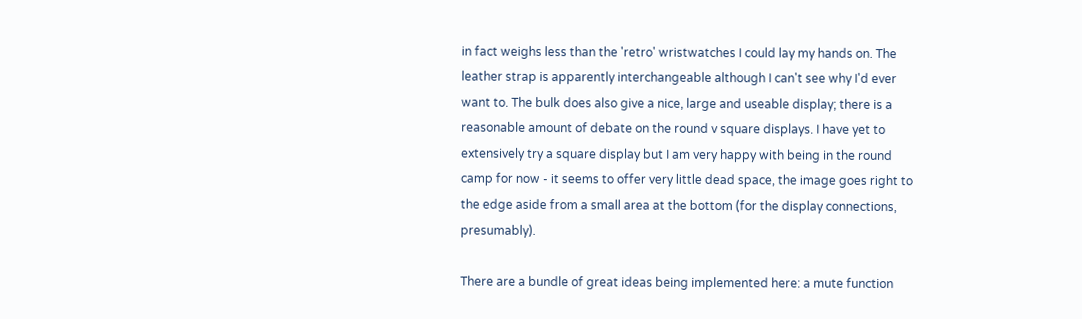in fact weighs less than the 'retro' wristwatches I could lay my hands on. The leather strap is apparently interchangeable although I can't see why I'd ever want to. The bulk does also give a nice, large and useable display; there is a reasonable amount of debate on the round v square displays. I have yet to extensively try a square display but I am very happy with being in the round camp for now - it seems to offer very little dead space, the image goes right to the edge aside from a small area at the bottom (for the display connections, presumably).

There are a bundle of great ideas being implemented here: a mute function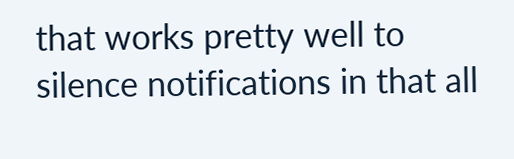that works pretty well to silence notifications in that all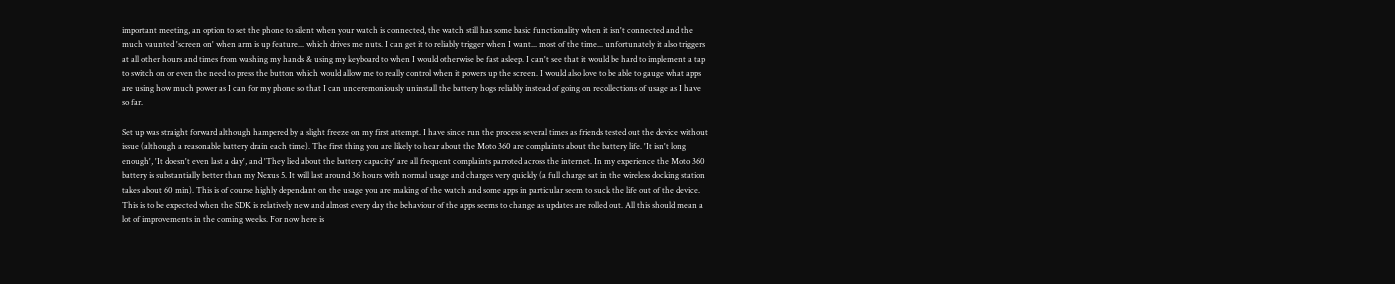important meeting, an option to set the phone to silent when your watch is connected, the watch still has some basic functionality when it isn't connected and the much vaunted 'screen on' when arm is up feature... which drives me nuts. I can get it to reliably trigger when I want... most of the time... unfortunately it also triggers at all other hours and times from washing my hands & using my keyboard to when I would otherwise be fast asleep. I can't see that it would be hard to implement a tap to switch on or even the need to press the button which would allow me to really control when it powers up the screen. I would also love to be able to gauge what apps are using how much power as I can for my phone so that I can unceremoniously uninstall the battery hogs reliably instead of going on recollections of usage as I have so far.

Set up was straight forward although hampered by a slight freeze on my first attempt. I have since run the process several times as friends tested out the device without issue (although a reasonable battery drain each time). The first thing you are likely to hear about the Moto 360 are complaints about the battery life. 'It isn't long enough', 'It doesn't even last a day', and 'They lied about the battery capacity' are all frequent complaints parroted across the internet. In my experience the Moto 360 battery is substantially better than my Nexus 5. It will last around 36 hours with normal usage and charges very quickly (a full charge sat in the wireless docking station takes about 60 min). This is of course highly dependant on the usage you are making of the watch and some apps in particular seem to suck the life out of the device. This is to be expected when the SDK is relatively new and almost every day the behaviour of the apps seems to change as updates are rolled out. All this should mean a lot of improvements in the coming weeks. For now here is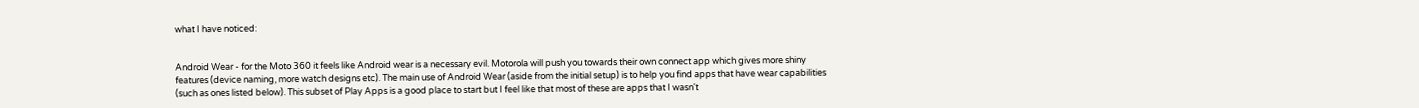what I have noticed:


Android Wear - for the Moto 360 it feels like Android wear is a necessary evil. Motorola will push you towards their own connect app which gives more shiny features (device naming, more watch designs etc). The main use of Android Wear (aside from the initial setup) is to help you find apps that have wear capabilities (such as ones listed below). This subset of Play Apps is a good place to start but I feel like that most of these are apps that I wasn't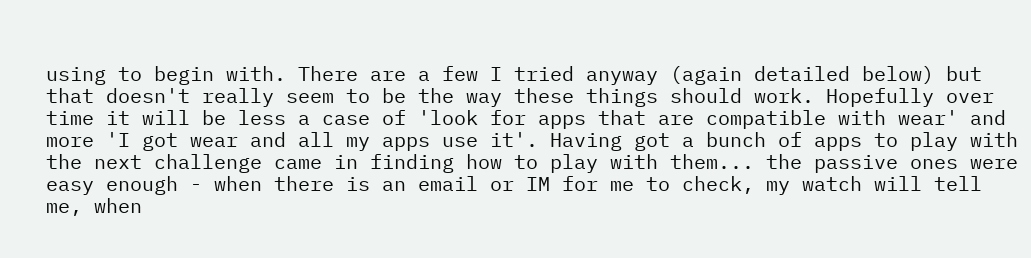using to begin with. There are a few I tried anyway (again detailed below) but that doesn't really seem to be the way these things should work. Hopefully over time it will be less a case of 'look for apps that are compatible with wear' and more 'I got wear and all my apps use it'. Having got a bunch of apps to play with the next challenge came in finding how to play with them... the passive ones were easy enough - when there is an email or IM for me to check, my watch will tell me, when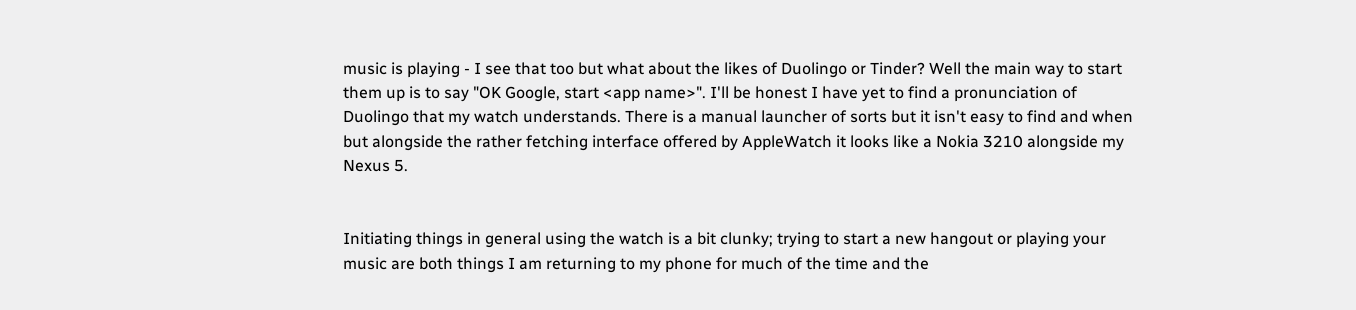music is playing - I see that too but what about the likes of Duolingo or Tinder? Well the main way to start them up is to say "OK Google, start <app name>". I'll be honest I have yet to find a pronunciation of Duolingo that my watch understands. There is a manual launcher of sorts but it isn't easy to find and when but alongside the rather fetching interface offered by AppleWatch it looks like a Nokia 3210 alongside my Nexus 5.


Initiating things in general using the watch is a bit clunky; trying to start a new hangout or playing your music are both things I am returning to my phone for much of the time and the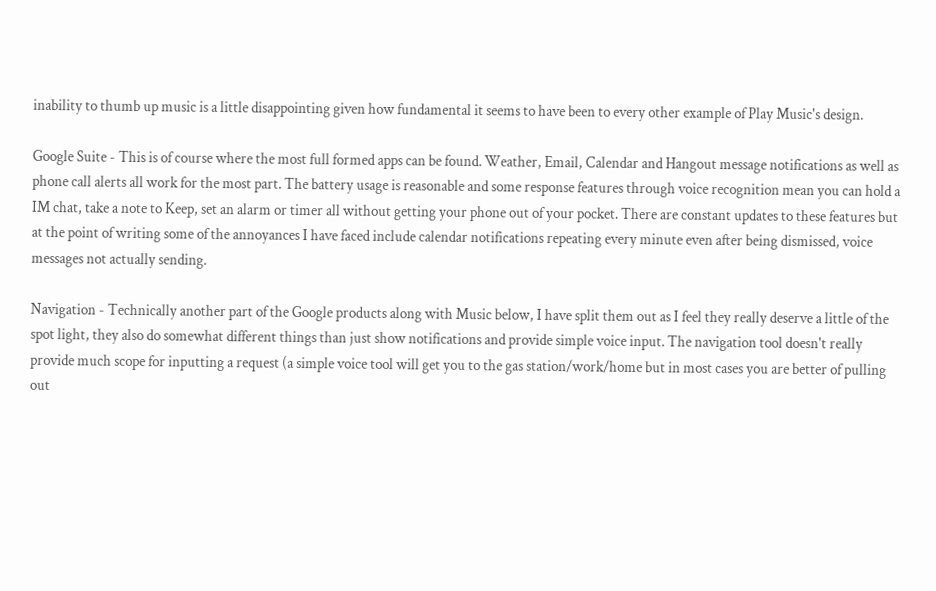inability to thumb up music is a little disappointing given how fundamental it seems to have been to every other example of Play Music's design.

Google Suite - This is of course where the most full formed apps can be found. Weather, Email, Calendar and Hangout message notifications as well as phone call alerts all work for the most part. The battery usage is reasonable and some response features through voice recognition mean you can hold a IM chat, take a note to Keep, set an alarm or timer all without getting your phone out of your pocket. There are constant updates to these features but at the point of writing some of the annoyances I have faced include calendar notifications repeating every minute even after being dismissed, voice messages not actually sending.

Navigation - Technically another part of the Google products along with Music below, I have split them out as I feel they really deserve a little of the spot light, they also do somewhat different things than just show notifications and provide simple voice input. The navigation tool doesn't really provide much scope for inputting a request (a simple voice tool will get you to the gas station/work/home but in most cases you are better of pulling out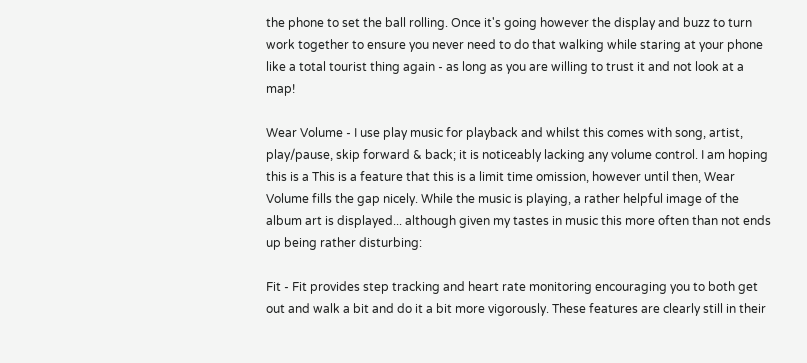the phone to set the ball rolling. Once it's going however the display and buzz to turn work together to ensure you never need to do that walking while staring at your phone like a total tourist thing again - as long as you are willing to trust it and not look at a map!

Wear Volume - I use play music for playback and whilst this comes with song, artist, play/pause, skip forward & back; it is noticeably lacking any volume control. I am hoping this is a This is a feature that this is a limit time omission, however until then, Wear Volume fills the gap nicely. While the music is playing, a rather helpful image of the album art is displayed... although given my tastes in music this more often than not ends up being rather disturbing:

Fit - Fit provides step tracking and heart rate monitoring encouraging you to both get out and walk a bit and do it a bit more vigorously. These features are clearly still in their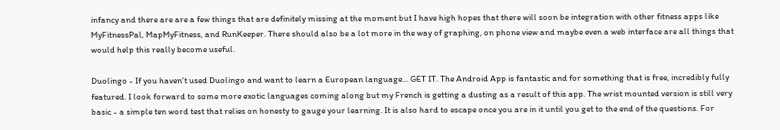infancy and there are are a few things that are definitely missing at the moment but I have high hopes that there will soon be integration with other fitness apps like MyFitnessPal, MapMyFitness, and RunKeeper. There should also be a lot more in the way of graphing, on phone view and maybe even a web interface are all things that would help this really become useful.

Duolingo - If you haven't used Duolingo and want to learn a European language... GET IT. The Android App is fantastic and for something that is free, incredibly fully featured. I look forward to some more exotic languages coming along but my French is getting a dusting as a result of this app. The wrist mounted version is still very basic - a simple ten word test that relies on honesty to gauge your learning. It is also hard to escape once you are in it until you get to the end of the questions. For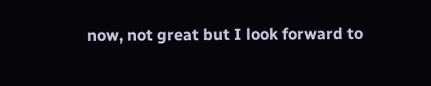now, not great but I look forward to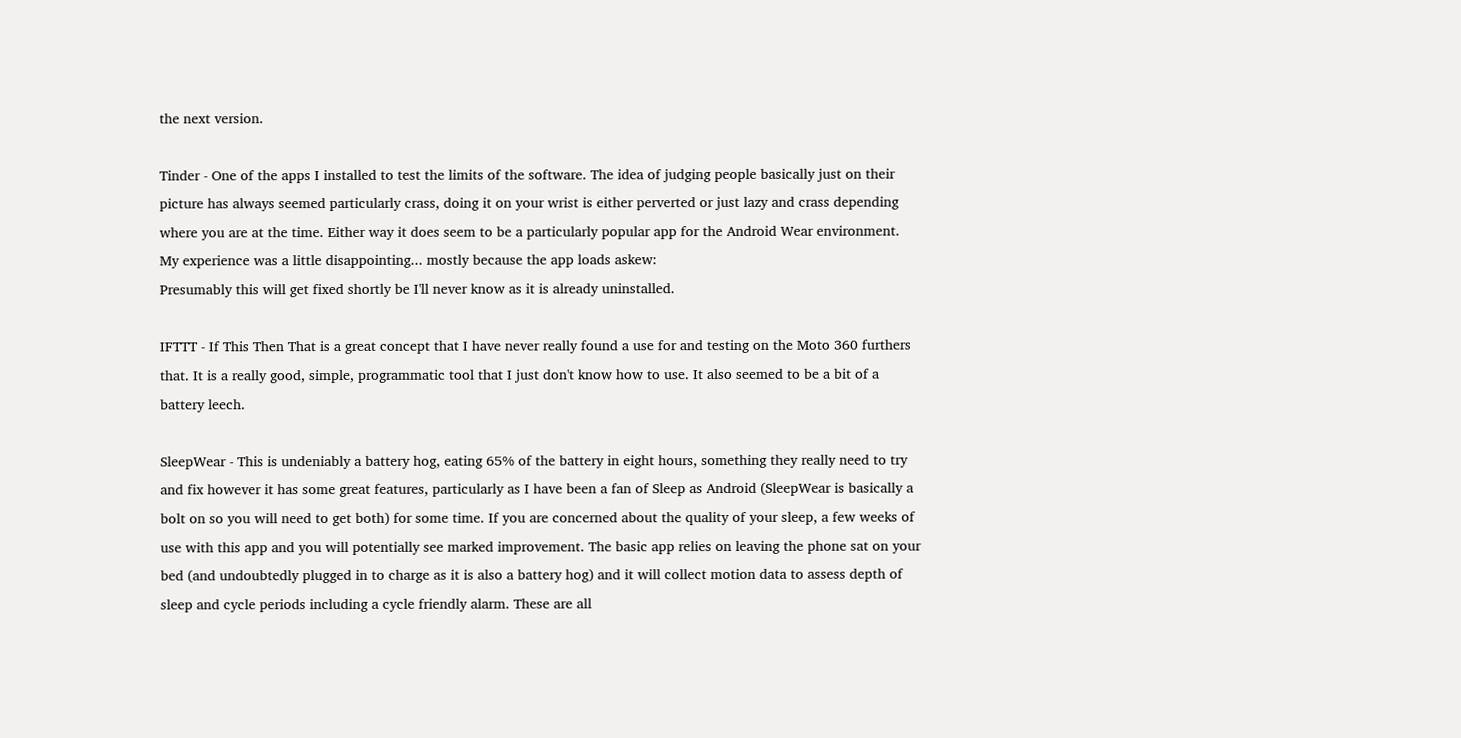the next version.

Tinder - One of the apps I installed to test the limits of the software. The idea of judging people basically just on their picture has always seemed particularly crass, doing it on your wrist is either perverted or just lazy and crass depending where you are at the time. Either way it does seem to be a particularly popular app for the Android Wear environment. My experience was a little disappointing... mostly because the app loads askew:
Presumably this will get fixed shortly be I'll never know as it is already uninstalled.

IFTTT - If This Then That is a great concept that I have never really found a use for and testing on the Moto 360 furthers that. It is a really good, simple, programmatic tool that I just don't know how to use. It also seemed to be a bit of a battery leech.

SleepWear - This is undeniably a battery hog, eating 65% of the battery in eight hours, something they really need to try and fix however it has some great features, particularly as I have been a fan of Sleep as Android (SleepWear is basically a bolt on so you will need to get both) for some time. If you are concerned about the quality of your sleep, a few weeks of use with this app and you will potentially see marked improvement. The basic app relies on leaving the phone sat on your bed (and undoubtedly plugged in to charge as it is also a battery hog) and it will collect motion data to assess depth of sleep and cycle periods including a cycle friendly alarm. These are all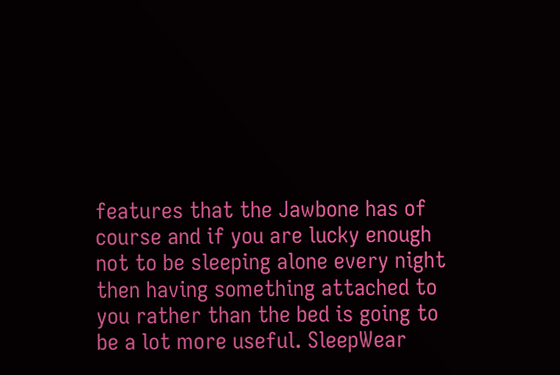features that the Jawbone has of course and if you are lucky enough not to be sleeping alone every night then having something attached to you rather than the bed is going to be a lot more useful. SleepWear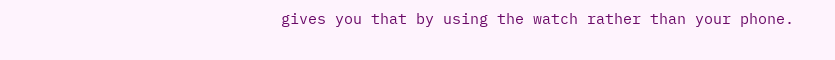gives you that by using the watch rather than your phone.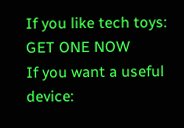If you like tech toys: GET ONE NOW
If you want a useful device: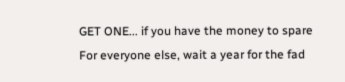GET ONE... if you have the money to spare
For everyone else, wait a year for the fad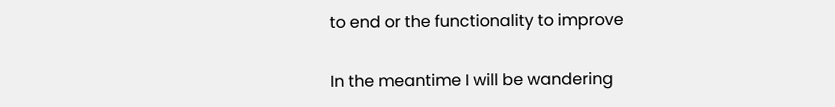to end or the functionality to improve

In the meantime I will be wandering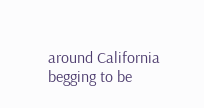around California begging to be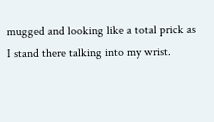mugged and looking like a total prick as I stand there talking into my wrist.